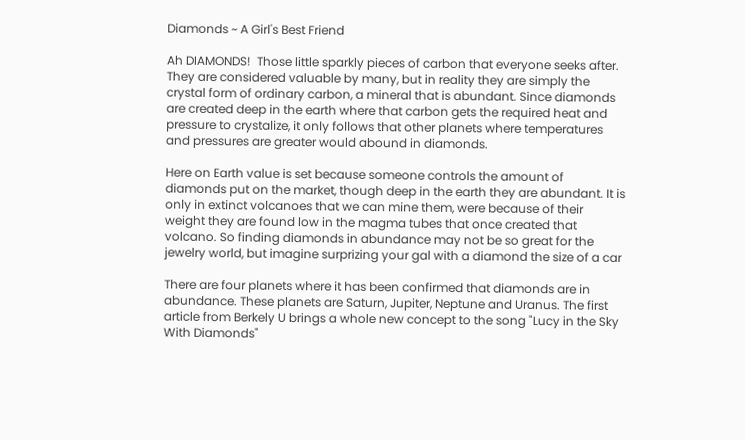Diamonds ~ A Girl's Best Friend

Ah DIAMONDS!  Those little sparkly pieces of carbon that everyone seeks after. They are considered valuable by many, but in reality they are simply the crystal form of ordinary carbon, a mineral that is abundant. Since diamonds are created deep in the earth where that carbon gets the required heat and pressure to crystalize, it only follows that other planets where temperatures and pressures are greater would abound in diamonds.

Here on Earth value is set because someone controls the amount of diamonds put on the market, though deep in the earth they are abundant. It is only in extinct volcanoes that we can mine them, were because of their weight they are found low in the magma tubes that once created that volcano. So finding diamonds in abundance may not be so great for the jewelry world, but imagine surprizing your gal with a diamond the size of a car

There are four planets where it has been confirmed that diamonds are in abundance. These planets are Saturn, Jupiter, Neptune and Uranus. The first article from Berkely U brings a whole new concept to the song "Lucy in the Sky With Diamonds"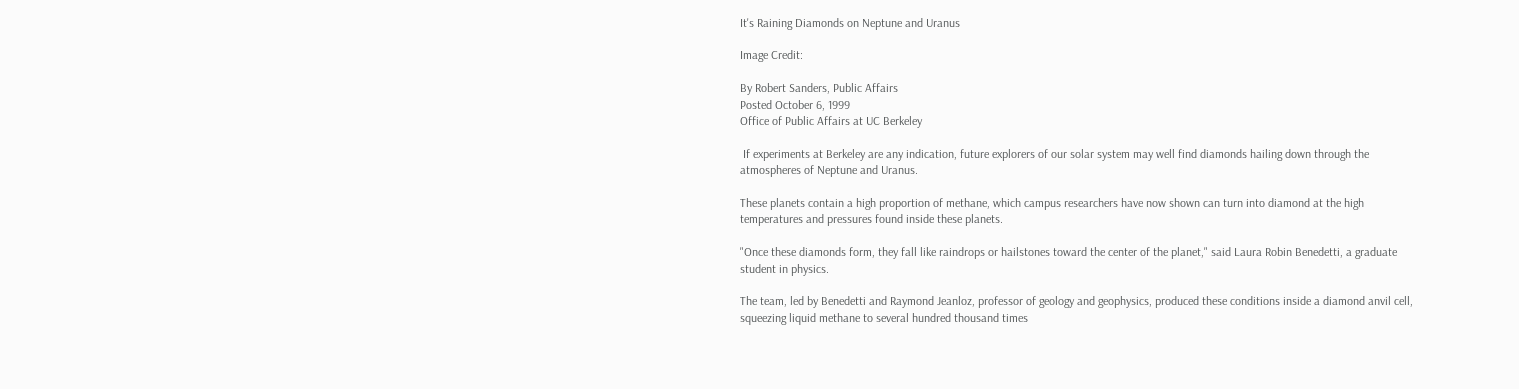It's Raining Diamonds on Neptune and Uranus

Image Credit:

By Robert Sanders, Public Affairs
Posted October 6, 1999
Office of Public Affairs at UC Berkeley

 If experiments at Berkeley are any indication, future explorers of our solar system may well find diamonds hailing down through the atmospheres of Neptune and Uranus.

These planets contain a high proportion of methane, which campus researchers have now shown can turn into diamond at the high temperatures and pressures found inside these planets.

"Once these diamonds form, they fall like raindrops or hailstones toward the center of the planet," said Laura Robin Benedetti, a graduate student in physics.

The team, led by Benedetti and Raymond Jeanloz, professor of geology and geophysics, produced these conditions inside a diamond anvil cell, squeezing liquid methane to several hundred thousand times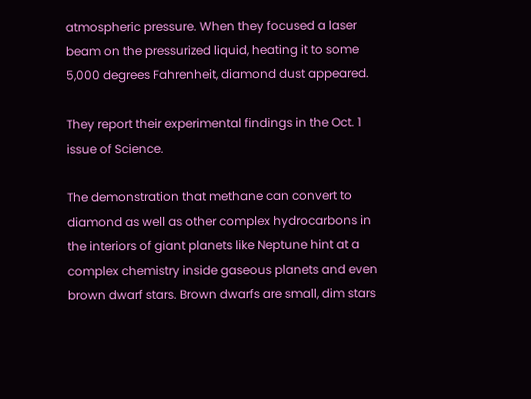atmospheric pressure. When they focused a laser beam on the pressurized liquid, heating it to some 5,000 degrees Fahrenheit, diamond dust appeared.

They report their experimental findings in the Oct. 1 issue of Science.

The demonstration that methane can convert to diamond as well as other complex hydrocarbons in the interiors of giant planets like Neptune hint at a complex chemistry inside gaseous planets and even brown dwarf stars. Brown dwarfs are small, dim stars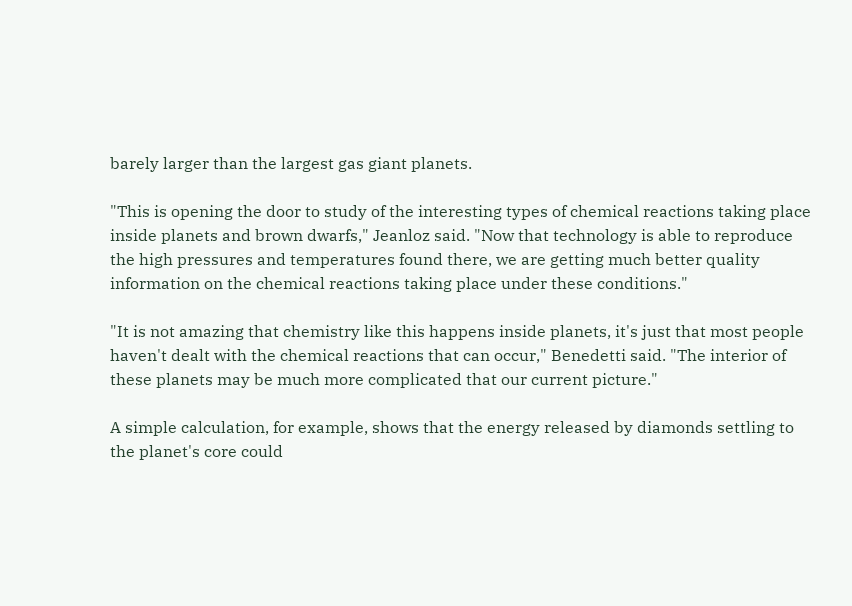barely larger than the largest gas giant planets.

"This is opening the door to study of the interesting types of chemical reactions taking place inside planets and brown dwarfs," Jeanloz said. "Now that technology is able to reproduce the high pressures and temperatures found there, we are getting much better quality information on the chemical reactions taking place under these conditions."

"It is not amazing that chemistry like this happens inside planets, it's just that most people haven't dealt with the chemical reactions that can occur," Benedetti said. "The interior of these planets may be much more complicated that our current picture."

A simple calculation, for example, shows that the energy released by diamonds settling to the planet's core could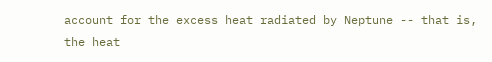account for the excess heat radiated by Neptune -- that is, the heat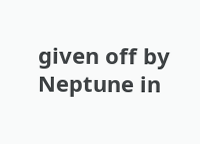given off by Neptune in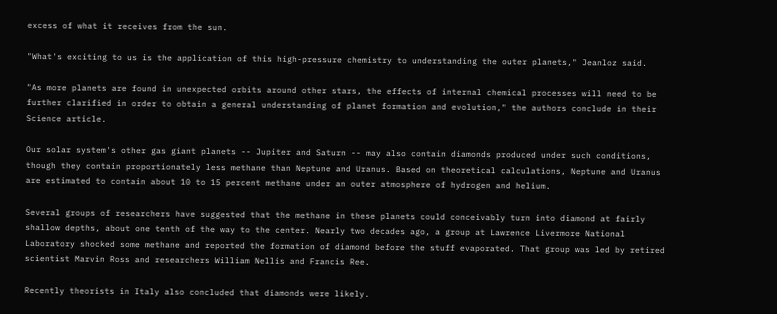excess of what it receives from the sun.

"What's exciting to us is the application of this high-pressure chemistry to understanding the outer planets," Jeanloz said.

"As more planets are found in unexpected orbits around other stars, the effects of internal chemical processes will need to be further clarified in order to obtain a general understanding of planet formation and evolution," the authors conclude in their Science article.

Our solar system's other gas giant planets -- Jupiter and Saturn -- may also contain diamonds produced under such conditions, though they contain proportionately less methane than Neptune and Uranus. Based on theoretical calculations, Neptune and Uranus are estimated to contain about 10 to 15 percent methane under an outer atmosphere of hydrogen and helium.

Several groups of researchers have suggested that the methane in these planets could conceivably turn into diamond at fairly shallow depths, about one tenth of the way to the center. Nearly two decades ago, a group at Lawrence Livermore National Laboratory shocked some methane and reported the formation of diamond before the stuff evaporated. That group was led by retired scientist Marvin Ross and researchers William Nellis and Francis Ree.

Recently theorists in Italy also concluded that diamonds were likely.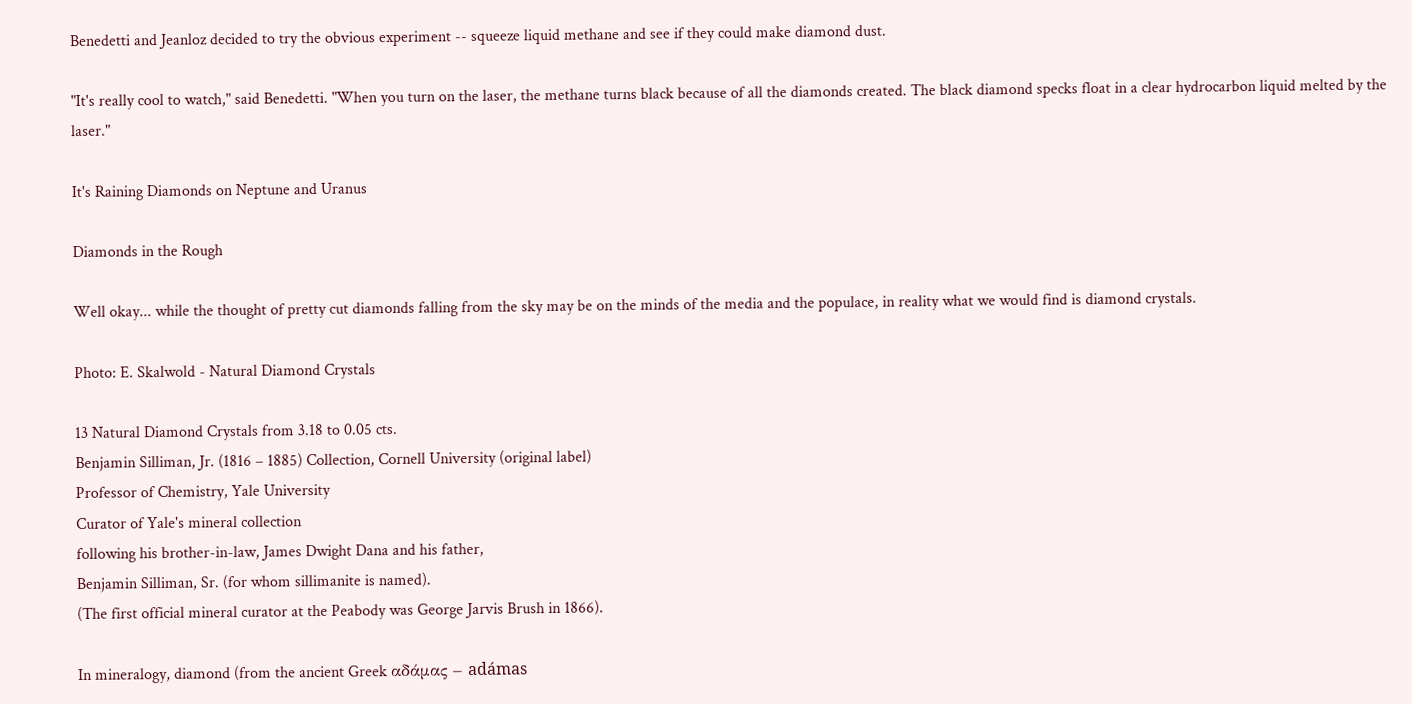Benedetti and Jeanloz decided to try the obvious experiment -- squeeze liquid methane and see if they could make diamond dust.

"It's really cool to watch," said Benedetti. "When you turn on the laser, the methane turns black because of all the diamonds created. The black diamond specks float in a clear hydrocarbon liquid melted by the laser."

It's Raining Diamonds on Neptune and Uranus

Diamonds in the Rough

Well okay... while the thought of pretty cut diamonds falling from the sky may be on the minds of the media and the populace, in reality what we would find is diamond crystals.

Photo: E. Skalwold - Natural Diamond Crystals

13 Natural Diamond Crystals from 3.18 to 0.05 cts.
Benjamin Silliman, Jr. (1816 – 1885) Collection, Cornell University (original label)
Professor of Chemistry, Yale University
Curator of Yale's mineral collection
following his brother-in-law, James Dwight Dana and his father,
Benjamin Silliman, Sr. (for whom sillimanite is named).
(The first official mineral curator at the Peabody was George Jarvis Brush in 1866).

In mineralogy, diamond (from the ancient Greek αδάμας – adámas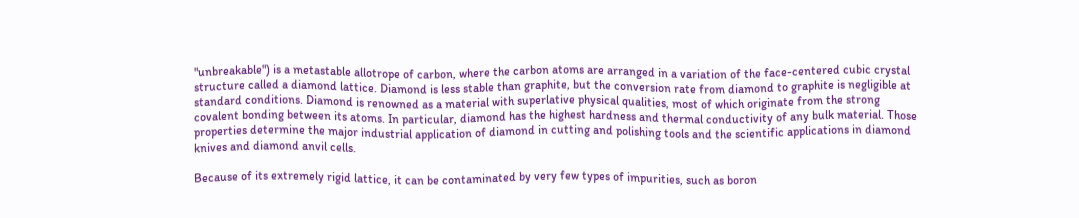"unbreakable") is a metastable allotrope of carbon, where the carbon atoms are arranged in a variation of the face-centered cubic crystal structure called a diamond lattice. Diamond is less stable than graphite, but the conversion rate from diamond to graphite is negligible at standard conditions. Diamond is renowned as a material with superlative physical qualities, most of which originate from the strong covalent bonding between its atoms. In particular, diamond has the highest hardness and thermal conductivity of any bulk material. Those properties determine the major industrial application of diamond in cutting and polishing tools and the scientific applications in diamond knives and diamond anvil cells.

Because of its extremely rigid lattice, it can be contaminated by very few types of impurities, such as boron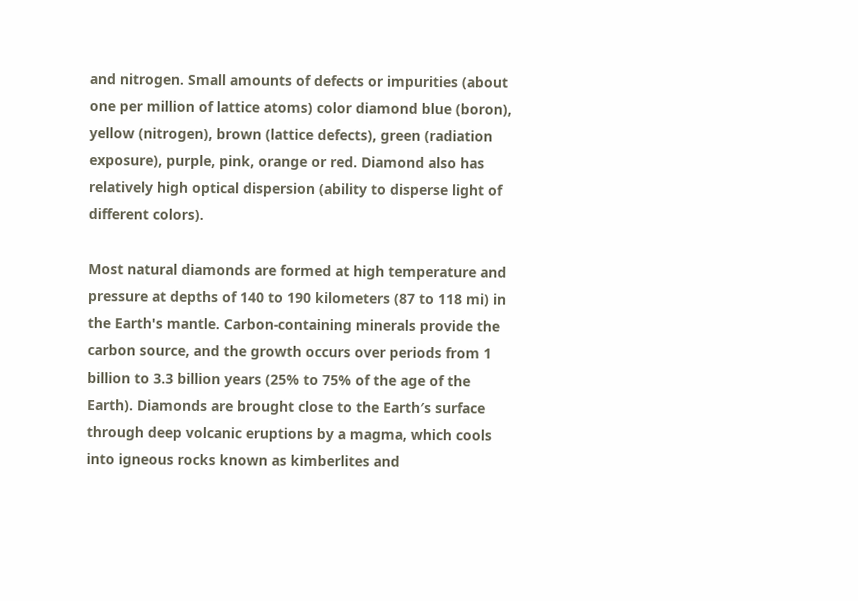and nitrogen. Small amounts of defects or impurities (about one per million of lattice atoms) color diamond blue (boron), yellow (nitrogen), brown (lattice defects), green (radiation exposure), purple, pink, orange or red. Diamond also has relatively high optical dispersion (ability to disperse light of different colors).

Most natural diamonds are formed at high temperature and pressure at depths of 140 to 190 kilometers (87 to 118 mi) in the Earth's mantle. Carbon-containing minerals provide the carbon source, and the growth occurs over periods from 1 billion to 3.3 billion years (25% to 75% of the age of the Earth). Diamonds are brought close to the Earth′s surface through deep volcanic eruptions by a magma, which cools into igneous rocks known as kimberlites and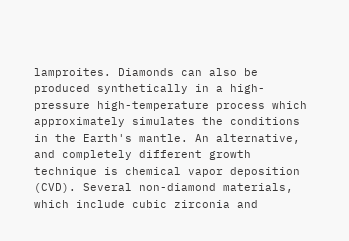lamproites. Diamonds can also be produced synthetically in a high-pressure high-temperature process which approximately simulates the conditions in the Earth's mantle. An alternative, and completely different growth technique is chemical vapor deposition (CVD). Several non-diamond materials, which include cubic zirconia and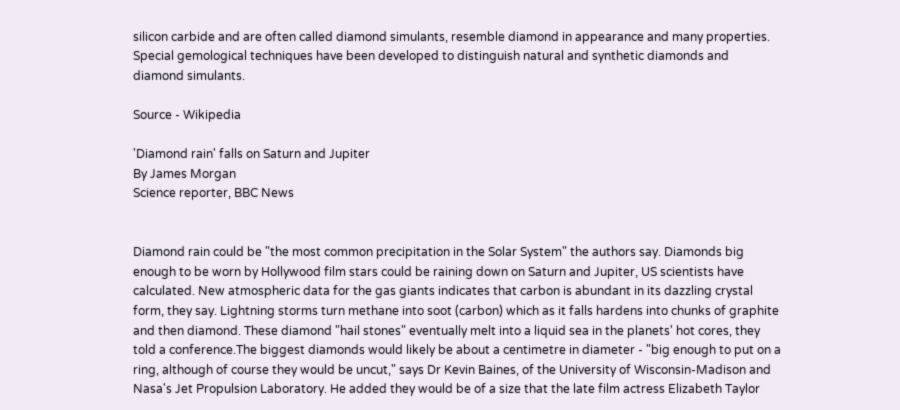silicon carbide and are often called diamond simulants, resemble diamond in appearance and many properties. Special gemological techniques have been developed to distinguish natural and synthetic diamonds and diamond simulants.

Source - Wikipedia

'Diamond rain' falls on Saturn and Jupiter
By James Morgan
Science reporter, BBC News


Diamond rain could be "the most common precipitation in the Solar System" the authors say. Diamonds big enough to be worn by Hollywood film stars could be raining down on Saturn and Jupiter, US scientists have calculated. New atmospheric data for the gas giants indicates that carbon is abundant in its dazzling crystal form, they say. Lightning storms turn methane into soot (carbon) which as it falls hardens into chunks of graphite and then diamond. These diamond "hail stones" eventually melt into a liquid sea in the planets' hot cores, they told a conference.The biggest diamonds would likely be about a centimetre in diameter - "big enough to put on a ring, although of course they would be uncut," says Dr Kevin Baines, of the University of Wisconsin-Madison and Nasa's Jet Propulsion Laboratory. He added they would be of a size that the late film actress Elizabeth Taylor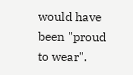would have been "proud to wear".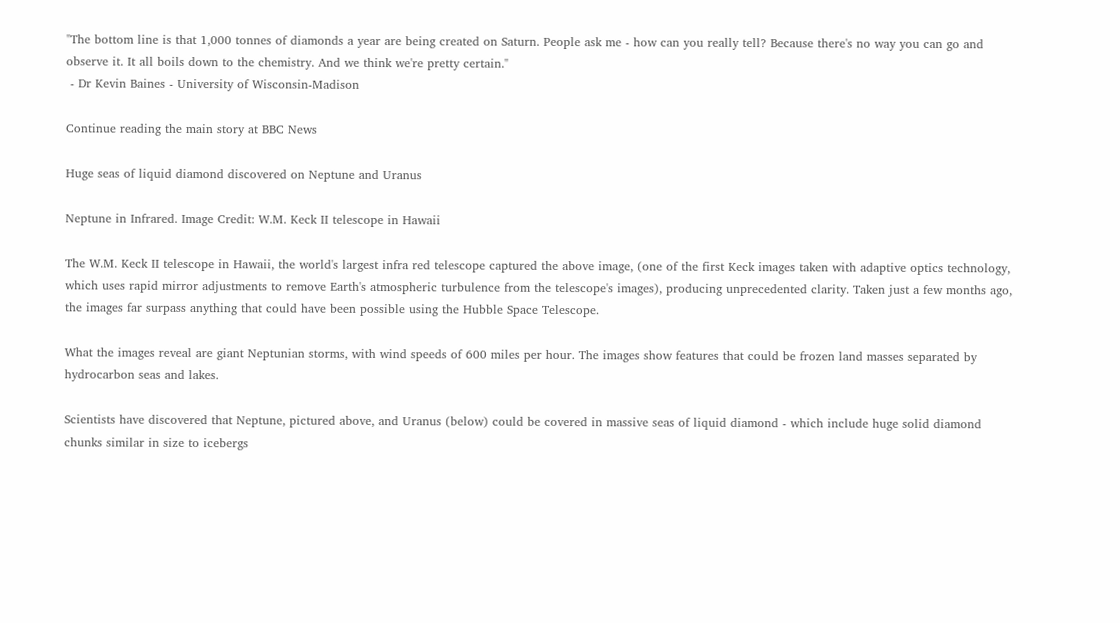"The bottom line is that 1,000 tonnes of diamonds a year are being created on Saturn. People ask me - how can you really tell? Because there's no way you can go and observe it. It all boils down to the chemistry. And we think we're pretty certain."
 - Dr Kevin Baines - University of Wisconsin-Madison

Continue reading the main story at BBC News

Huge seas of liquid diamond discovered on Neptune and Uranus

Neptune in Infrared. Image Credit: W.M. Keck II telescope in Hawaii

The W.M. Keck II telescope in Hawaii, the world's largest infra red telescope captured the above image, (one of the first Keck images taken with adaptive optics technology, which uses rapid mirror adjustments to remove Earth's atmospheric turbulence from the telescope's images), producing unprecedented clarity. Taken just a few months ago, the images far surpass anything that could have been possible using the Hubble Space Telescope.

What the images reveal are giant Neptunian storms, with wind speeds of 600 miles per hour. The images show features that could be frozen land masses separated by hydrocarbon seas and lakes.

Scientists have discovered that Neptune, pictured above, and Uranus (below) could be covered in massive seas of liquid diamond - which include huge solid diamond chunks similar in size to icebergs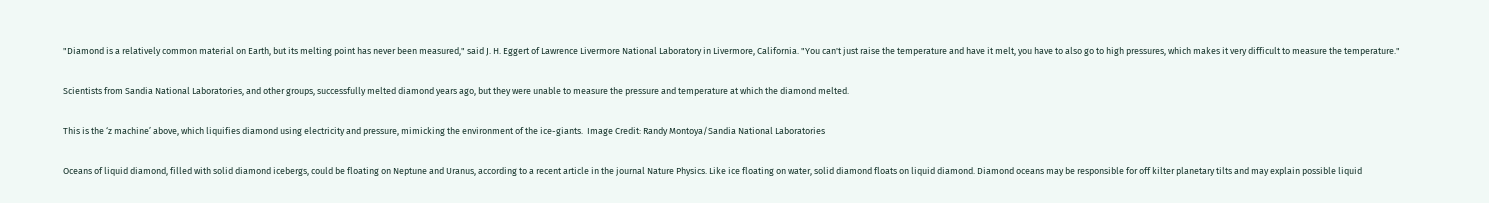"Diamond is a relatively common material on Earth, but its melting point has never been measured," said J. H. Eggert of Lawrence Livermore National Laboratory in Livermore, California. "You can't just raise the temperature and have it melt, you have to also go to high pressures, which makes it very difficult to measure the temperature."

Scientists from Sandia National Laboratories, and other groups, successfully melted diamond years ago, but they were unable to measure the pressure and temperature at which the diamond melted.

This is the ‘z machine’ above, which liquifies diamond using electricity and pressure, mimicking the environment of the ice-giants.  Image Credit: Randy Montoya/Sandia National Laboratories

Oceans of liquid diamond, filled with solid diamond icebergs, could be floating on Neptune and Uranus, according to a recent article in the journal Nature Physics. Like ice floating on water, solid diamond floats on liquid diamond. Diamond oceans may be responsible for off kilter planetary tilts and may explain possible liquid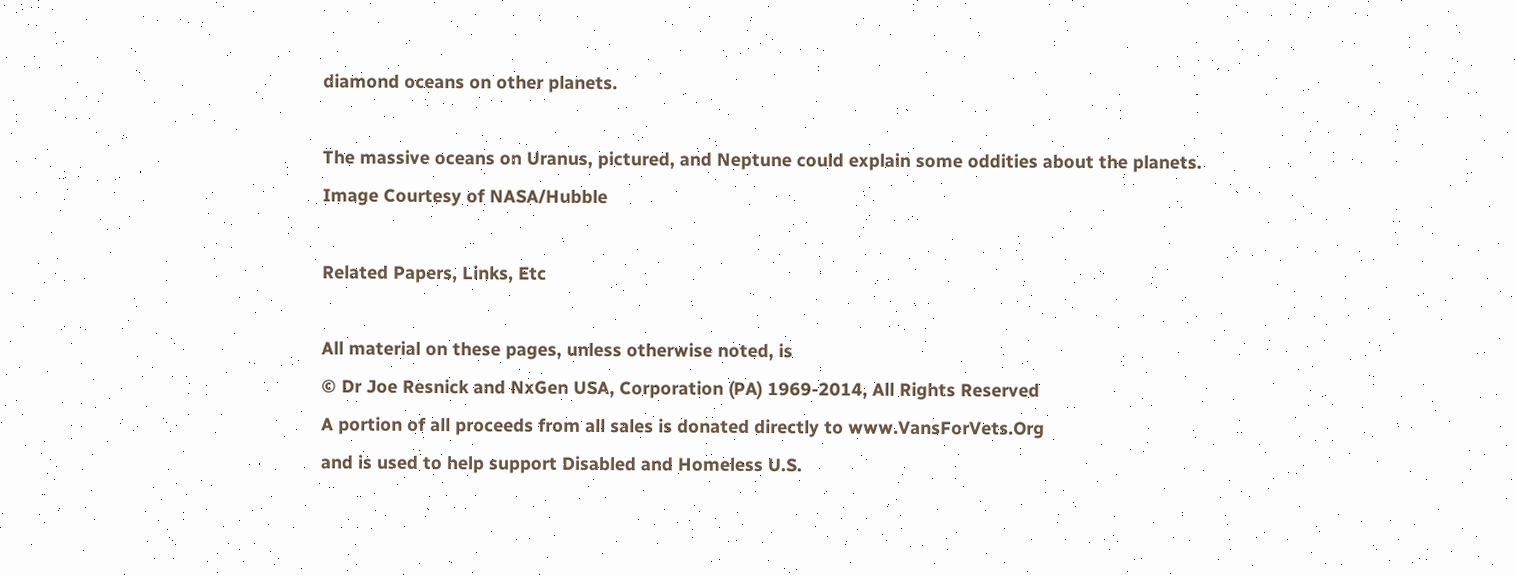diamond oceans on other planets.

The massive oceans on Uranus, pictured, and Neptune could explain some oddities about the planets.
Image Courtesy of NASA/Hubble

Related Papers, Links, Etc

All material on these pages, unless otherwise noted, is
© Dr Joe Resnick and NxGen USA, Corporation (PA) 1969-2014, All Rights Reserved
A portion of all proceeds from all sales is donated directly to www.VansForVets.Org
and is used to help support Disabled and Homeless U.S.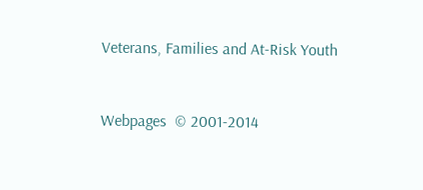Veterans, Families and At-Risk Youth


Webpages  © 2001-2014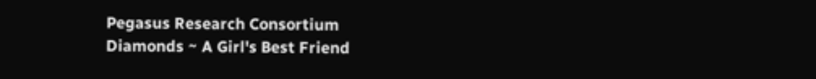Pegasus Research Consortium
Diamonds ~ A Girl's Best Friend